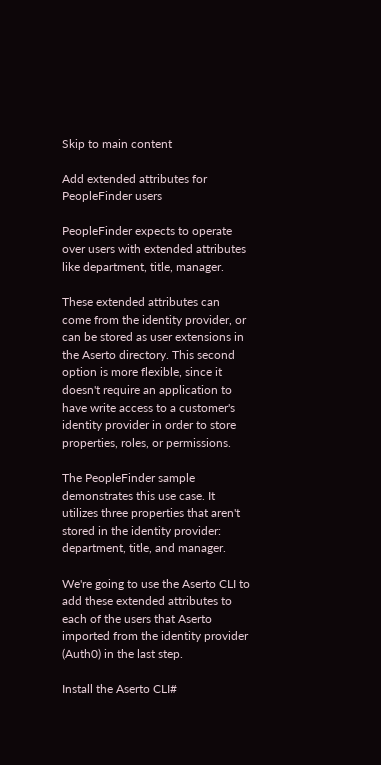Skip to main content

Add extended attributes for PeopleFinder users

PeopleFinder expects to operate over users with extended attributes like department, title, manager.

These extended attributes can come from the identity provider, or can be stored as user extensions in the Aserto directory. This second option is more flexible, since it doesn't require an application to have write access to a customer's identity provider in order to store properties, roles, or permissions.

The PeopleFinder sample demonstrates this use case. It utilizes three properties that aren't stored in the identity provider: department, title, and manager.

We're going to use the Aserto CLI to add these extended attributes to each of the users that Aserto imported from the identity provider (Auth0) in the last step.

Install the Aserto CLI#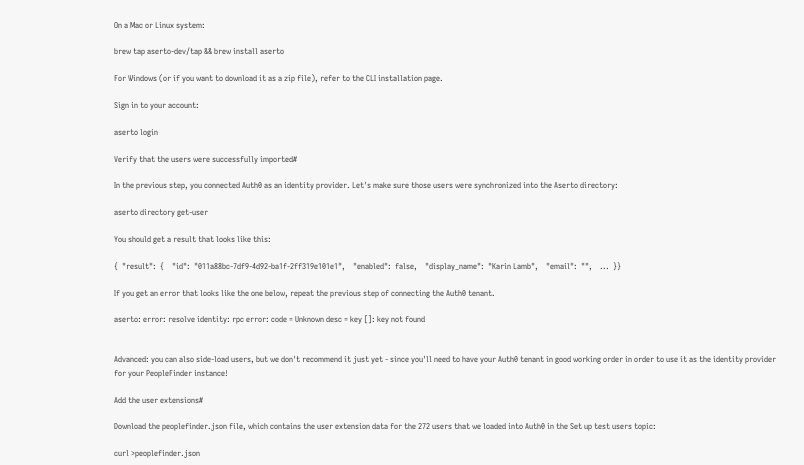On a Mac or Linux system:

brew tap aserto-dev/tap && brew install aserto

For Windows (or if you want to download it as a zip file), refer to the CLI installation page.

Sign in to your account:

aserto login

Verify that the users were successfully imported#

In the previous step, you connected Auth0 as an identity provider. Let's make sure those users were synchronized into the Aserto directory:

aserto directory get-user

You should get a result that looks like this:

{  "result":  {    "id":  "011a88bc-7df9-4d92-ba1f-2ff319e101e1",    "enabled":  false,    "display_name":  "Karin Lamb",    "email":  "",    ...  }}

If you get an error that looks like the one below, repeat the previous step of connecting the Auth0 tenant.

aserto: error: resolve identity: rpc error: code = Unknown desc = key []: key not found


Advanced: you can also side-load users, but we don't recommend it just yet - since you'll need to have your Auth0 tenant in good working order in order to use it as the identity provider for your PeopleFinder instance!

Add the user extensions#

Download the peoplefinder.json file, which contains the user extension data for the 272 users that we loaded into Auth0 in the Set up test users topic:

curl >peoplefinder.json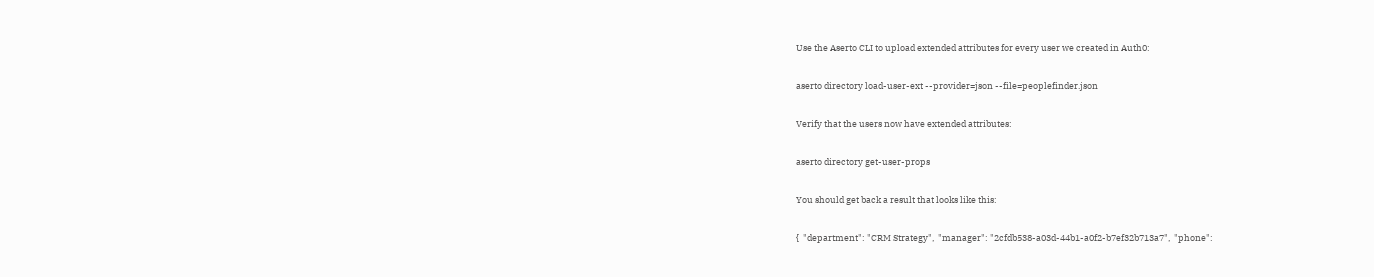Use the Aserto CLI to upload extended attributes for every user we created in Auth0:

aserto directory load-user-ext --provider=json --file=peoplefinder.json

Verify that the users now have extended attributes:

aserto directory get-user-props

You should get back a result that looks like this:

{  "department": "CRM Strategy",  "manager": "2cfdb538-a03d-44b1-a0f2-b7ef32b713a7",  "phone":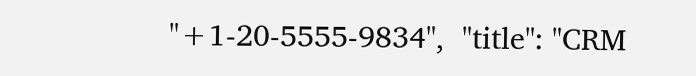"+1-20-5555-9834",  "title": "CRM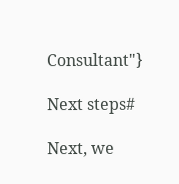Consultant"}

Next steps#

Next, we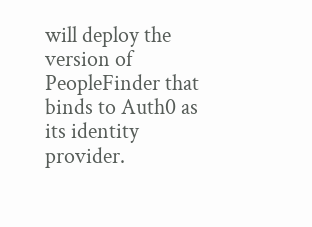will deploy the version of PeopleFinder that binds to Auth0 as its identity provider.